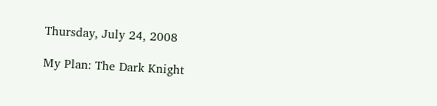Thursday, July 24, 2008

My Plan: The Dark Knight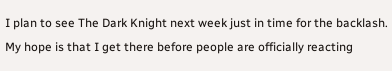I plan to see The Dark Knight next week just in time for the backlash. My hope is that I get there before people are officially reacting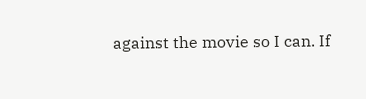against the movie so I can. If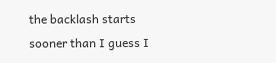the backlash starts sooner than I guess I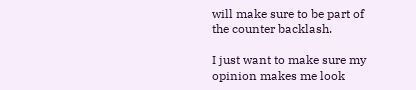will make sure to be part of the counter backlash.

I just want to make sure my opinion makes me look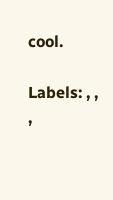cool.

Labels: , , ,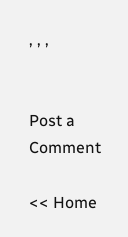, , ,


Post a Comment

<< Home